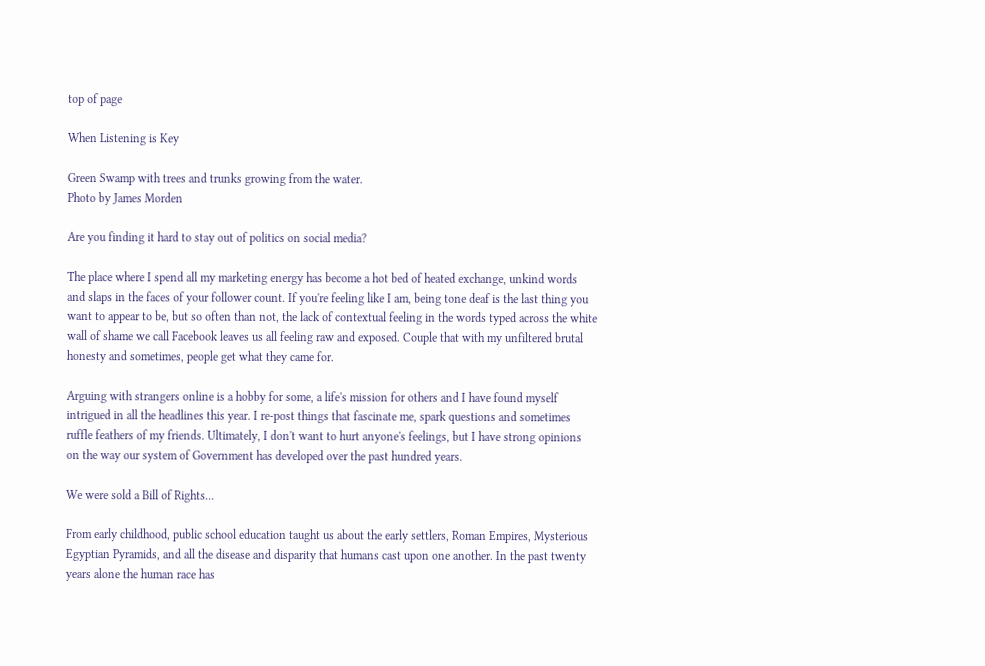top of page

When Listening is Key

Green Swamp with trees and trunks growing from the water.
Photo by James Morden

Are you finding it hard to stay out of politics on social media?

The place where I spend all my marketing energy has become a hot bed of heated exchange, unkind words and slaps in the faces of your follower count. If you're feeling like I am, being tone deaf is the last thing you want to appear to be, but so often than not, the lack of contextual feeling in the words typed across the white wall of shame we call Facebook leaves us all feeling raw and exposed. Couple that with my unfiltered brutal honesty and sometimes, people get what they came for.

Arguing with strangers online is a hobby for some, a life's mission for others and I have found myself intrigued in all the headlines this year. I re-post things that fascinate me, spark questions and sometimes ruffle feathers of my friends. Ultimately, I don't want to hurt anyone's feelings, but I have strong opinions on the way our system of Government has developed over the past hundred years.

We were sold a Bill of Rights...

From early childhood, public school education taught us about the early settlers, Roman Empires, Mysterious Egyptian Pyramids, and all the disease and disparity that humans cast upon one another. In the past twenty years alone the human race has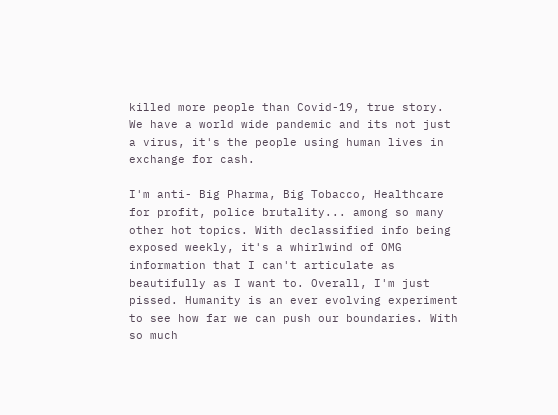killed more people than Covid-19, true story. We have a world wide pandemic and its not just a virus, it's the people using human lives in exchange for cash.

I'm anti- Big Pharma, Big Tobacco, Healthcare for profit, police brutality... among so many other hot topics. With declassified info being exposed weekly, it's a whirlwind of OMG information that I can't articulate as beautifully as I want to. Overall, I'm just pissed. Humanity is an ever evolving experiment to see how far we can push our boundaries. With so much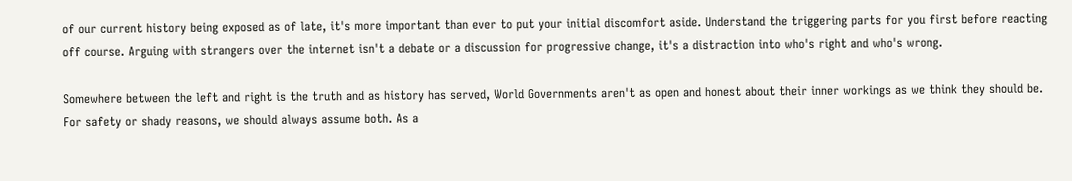of our current history being exposed as of late, it's more important than ever to put your initial discomfort aside. Understand the triggering parts for you first before reacting off course. Arguing with strangers over the internet isn't a debate or a discussion for progressive change, it's a distraction into who's right and who's wrong.

Somewhere between the left and right is the truth and as history has served, World Governments aren't as open and honest about their inner workings as we think they should be. For safety or shady reasons, we should always assume both. As a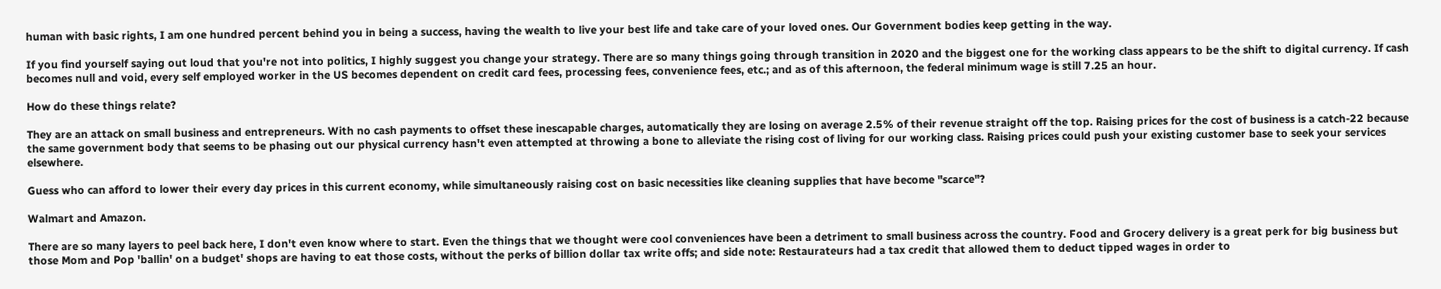human with basic rights, I am one hundred percent behind you in being a success, having the wealth to live your best life and take care of your loved ones. Our Government bodies keep getting in the way.

If you find yourself saying out loud that you're not into politics, I highly suggest you change your strategy. There are so many things going through transition in 2020 and the biggest one for the working class appears to be the shift to digital currency. If cash becomes null and void, every self employed worker in the US becomes dependent on credit card fees, processing fees, convenience fees, etc.; and as of this afternoon, the federal minimum wage is still 7.25 an hour.

How do these things relate?

They are an attack on small business and entrepreneurs. With no cash payments to offset these inescapable charges, automatically they are losing on average 2.5% of their revenue straight off the top. Raising prices for the cost of business is a catch-22 because the same government body that seems to be phasing out our physical currency hasn't even attempted at throwing a bone to alleviate the rising cost of living for our working class. Raising prices could push your existing customer base to seek your services elsewhere.

Guess who can afford to lower their every day prices in this current economy, while simultaneously raising cost on basic necessities like cleaning supplies that have become "scarce"?

Walmart and Amazon.

There are so many layers to peel back here, I don't even know where to start. Even the things that we thought were cool conveniences have been a detriment to small business across the country. Food and Grocery delivery is a great perk for big business but those Mom and Pop 'ballin' on a budget' shops are having to eat those costs, without the perks of billion dollar tax write offs; and side note: Restaurateurs had a tax credit that allowed them to deduct tipped wages in order to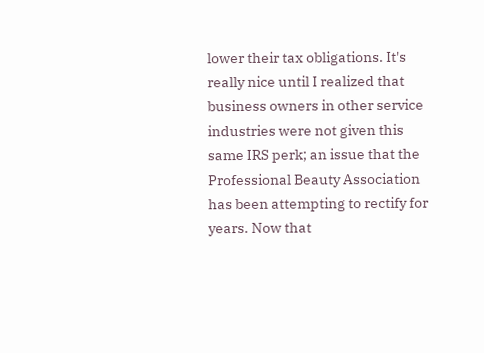lower their tax obligations. It's really nice until I realized that business owners in other service industries were not given this same IRS perk; an issue that the Professional Beauty Association has been attempting to rectify for years. Now that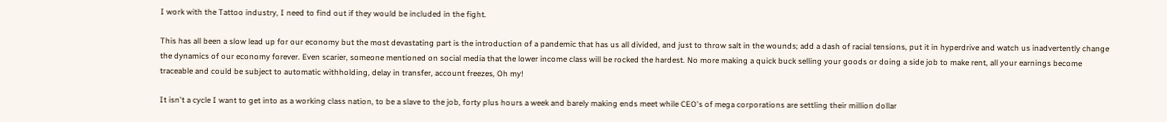I work with the Tattoo industry, I need to find out if they would be included in the fight.

This has all been a slow lead up for our economy but the most devastating part is the introduction of a pandemic that has us all divided, and just to throw salt in the wounds; add a dash of racial tensions, put it in hyperdrive and watch us inadvertently change the dynamics of our economy forever. Even scarier, someone mentioned on social media that the lower income class will be rocked the hardest. No more making a quick buck selling your goods or doing a side job to make rent, all your earnings become traceable and could be subject to automatic withholding, delay in transfer, account freezes, Oh my!

It isn't a cycle I want to get into as a working class nation, to be a slave to the job, forty plus hours a week and barely making ends meet while CEO's of mega corporations are settling their million dollar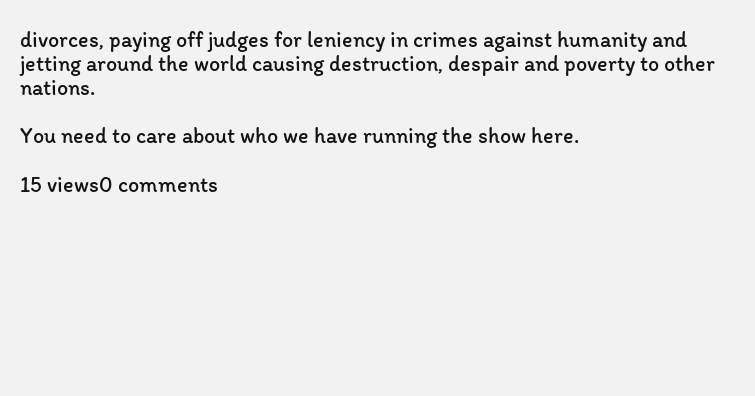divorces, paying off judges for leniency in crimes against humanity and jetting around the world causing destruction, despair and poverty to other nations.

You need to care about who we have running the show here.

15 views0 comments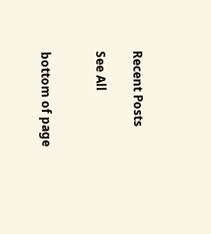Recent Posts

See All


bottom of page